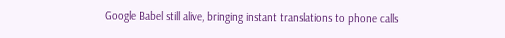Google Babel still alive, bringing instant translations to phone calls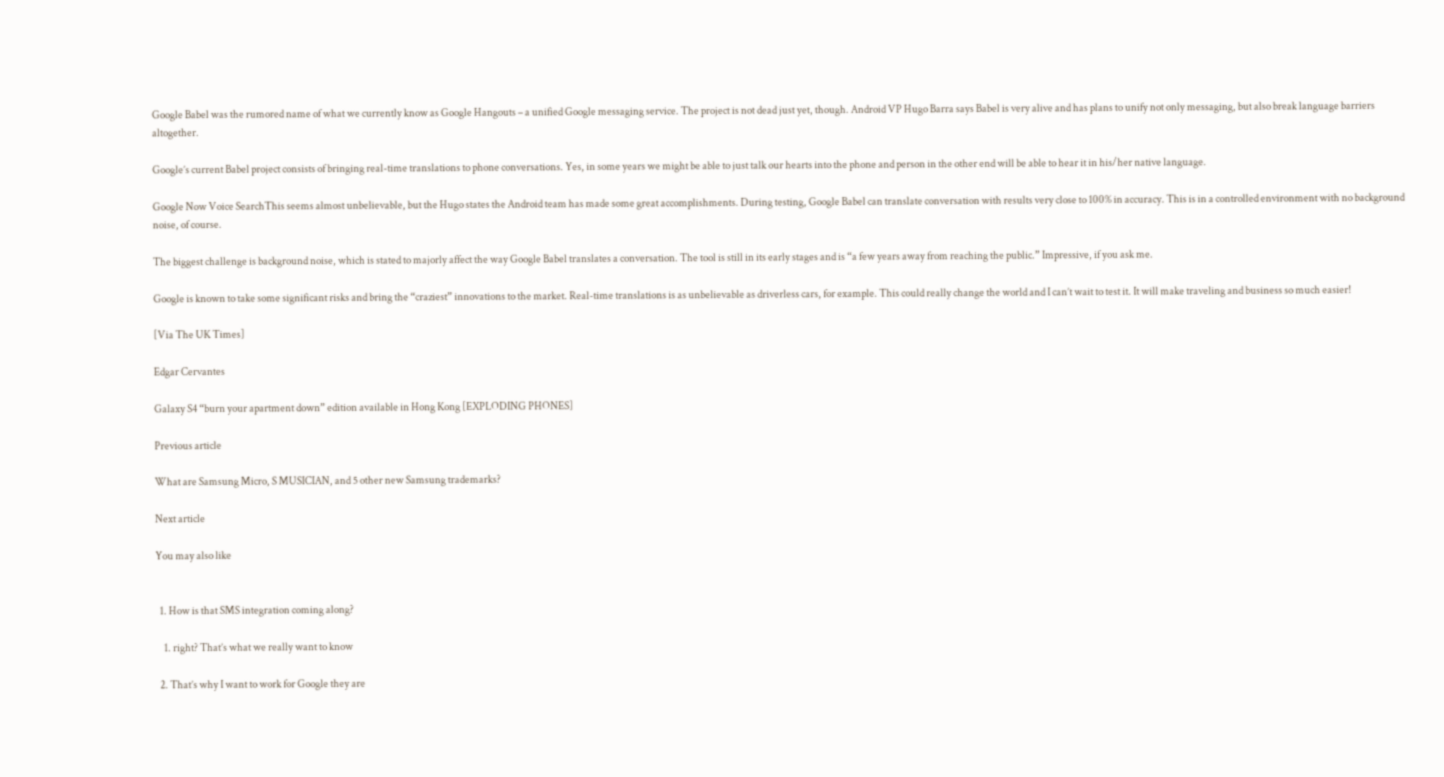Google Babel was the rumored name of what we currently know as Google Hangouts – a unified Google messaging service. The project is not dead just yet, though. Android VP Hugo Barra says Babel is very alive and has plans to unify not only messaging, but also break language barriers altogether.

Google’s current Babel project consists of bringing real-time translations to phone conversations. Yes, in some years we might be able to just talk our hearts into the phone and person in the other end will be able to hear it in his/her native language.

Google Now Voice SearchThis seems almost unbelievable, but the Hugo states the Android team has made some great accomplishments. During testing, Google Babel can translate conversation with results very close to 100% in accuracy. This is in a controlled environment with no background noise, of course.

The biggest challenge is background noise, which is stated to majorly affect the way Google Babel translates a conversation. The tool is still in its early stages and is “a few years away from reaching the public.” Impressive, if you ask me.

Google is known to take some significant risks and bring the “craziest” innovations to the market. Real-time translations is as unbelievable as driverless cars, for example. This could really change the world and I can’t wait to test it. It will make traveling and business so much easier!

[Via The UK Times]

Edgar Cervantes

Galaxy S4 “burn your apartment down” edition available in Hong Kong [EXPLODING PHONES]

Previous article

What are Samsung Micro, S MUSICIAN, and 5 other new Samsung trademarks?

Next article

You may also like


  1. How is that SMS integration coming along?

    1. right? That’s what we really want to know

  2. That’s why I want to work for Google they are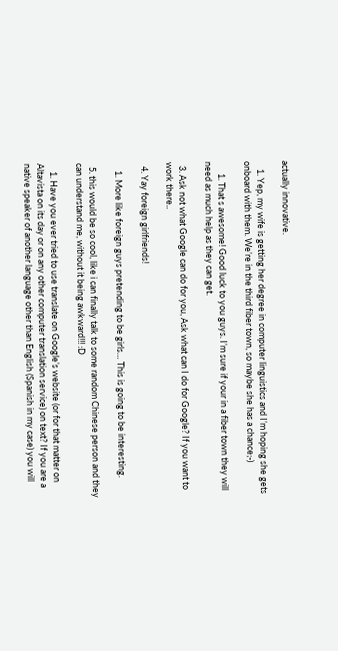actually innovative.

    1. Yep, my wife is getting her degree in computer linguistics and I’m hoping she gets onboard with them. We’re in the third fiber town, so maybe she has a chance;-)

      1. That s awesome! Good luck to you guys. I’m sure if your in a fiber town they will need as much help as they can get.

  3. Ask not what Google can do for you, Ask what can I do for Google? If you want to work there..

  4. Yay foreign girlfriends!

    1. More like foreign guys pretending to be girls… This is going to be interesting.

  5. this would be so cool, like i can finally talk to some random Chinese person and they can understand me, without it being awkward!!! :D

    1. Have you ever tried to use translate on Google’s website (or for that matter on Altavista on its day or on any other computer translation service) on text? If you are a native speaker of another language other than English (Spanish in my case) you will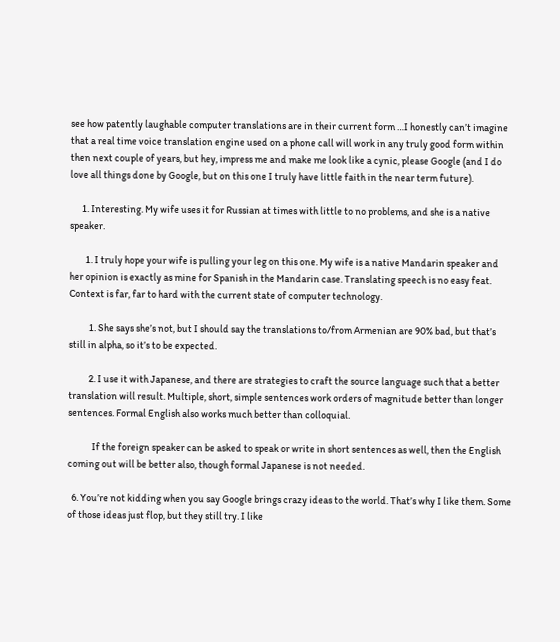see how patently laughable computer translations are in their current form …I honestly can’t imagine that a real time voice translation engine used on a phone call will work in any truly good form within then next couple of years, but hey, impress me and make me look like a cynic, please Google (and I do love all things done by Google, but on this one I truly have little faith in the near term future).

      1. Interesting. My wife uses it for Russian at times with little to no problems, and she is a native speaker.

        1. I truly hope your wife is pulling your leg on this one. My wife is a native Mandarin speaker and her opinion is exactly as mine for Spanish in the Mandarin case. Translating speech is no easy feat. Context is far, far to hard with the current state of computer technology.

          1. She says she’s not, but I should say the translations to/from Armenian are 90% bad, but that’s still in alpha, so it’s to be expected.

          2. I use it with Japanese, and there are strategies to craft the source language such that a better translation will result. Multiple, short, simple sentences work orders of magnitude better than longer sentences. Formal English also works much better than colloquial.

            If the foreign speaker can be asked to speak or write in short sentences as well, then the English coming out will be better also, though formal Japanese is not needed.

  6. You’re not kidding when you say Google brings crazy ideas to the world. That’s why I like them. Some of those ideas just flop, but they still try. I like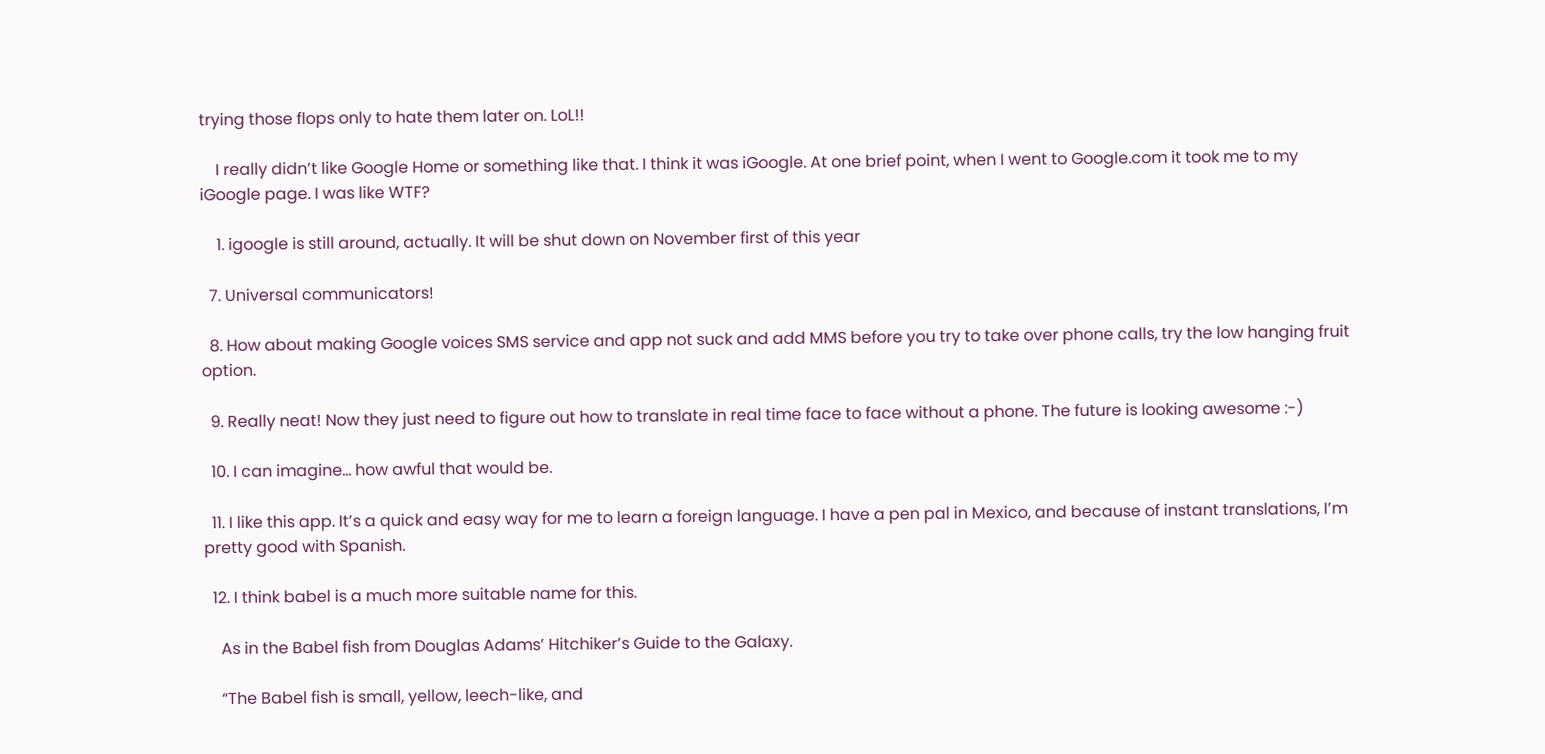trying those flops only to hate them later on. LoL!!

    I really didn’t like Google Home or something like that. I think it was iGoogle. At one brief point, when I went to Google.com it took me to my iGoogle page. I was like WTF?

    1. igoogle is still around, actually. It will be shut down on November first of this year

  7. Universal communicators!

  8. How about making Google voices SMS service and app not suck and add MMS before you try to take over phone calls, try the low hanging fruit option.

  9. Really neat! Now they just need to figure out how to translate in real time face to face without a phone. The future is looking awesome :-)

  10. I can imagine… how awful that would be.

  11. I like this app. It’s a quick and easy way for me to learn a foreign language. I have a pen pal in Mexico, and because of instant translations, I’m pretty good with Spanish.

  12. I think babel is a much more suitable name for this.

    As in the Babel fish from Douglas Adams’ Hitchiker’s Guide to the Galaxy.

    “The Babel fish is small, yellow, leech-like, and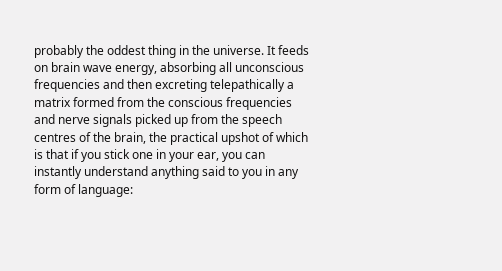probably the oddest thing in the universe. It feeds on brain wave energy, absorbing all unconscious frequencies and then excreting telepathically a matrix formed from the conscious frequencies and nerve signals picked up from the speech centres of the brain, the practical upshot of which is that if you stick one in your ear, you can instantly understand anything said to you in any form of language: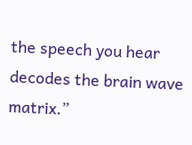the speech you hear decodes the brain wave matrix.”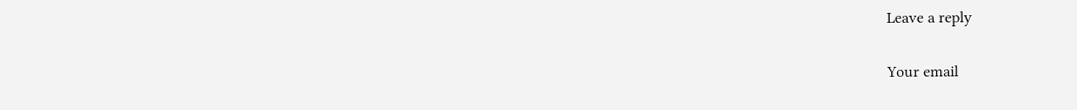Leave a reply

Your email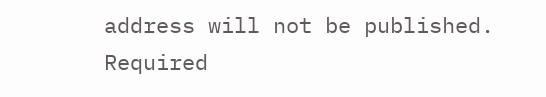address will not be published. Required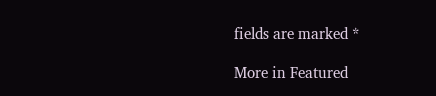fields are marked *

More in Featured